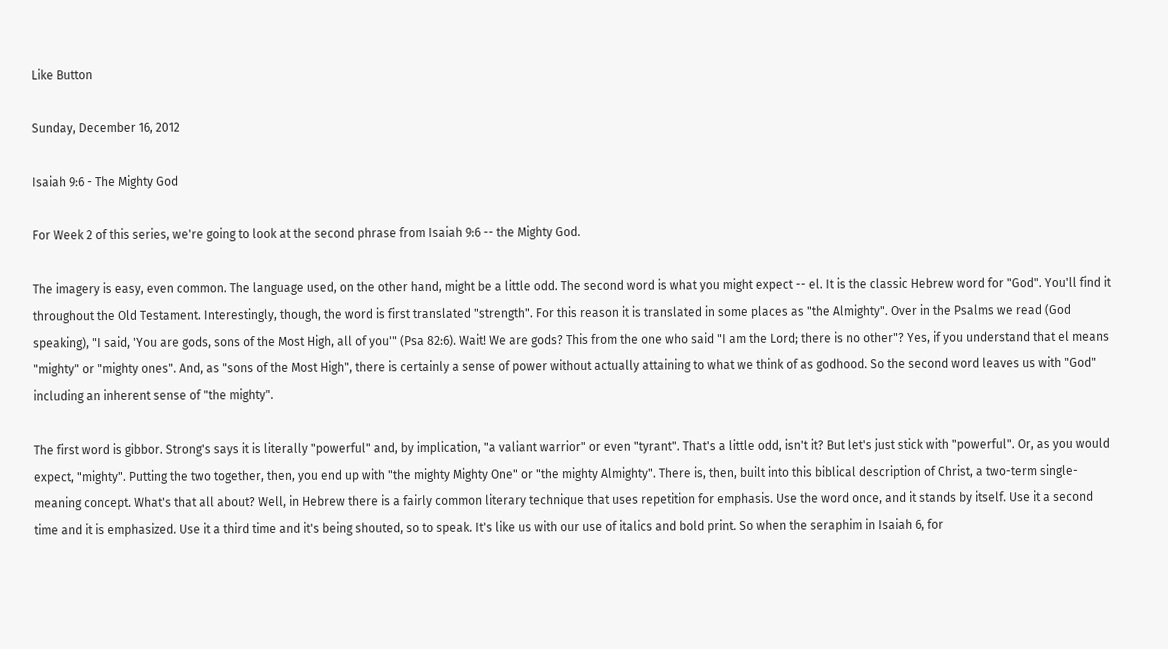Like Button

Sunday, December 16, 2012

Isaiah 9:6 - The Mighty God

For Week 2 of this series, we're going to look at the second phrase from Isaiah 9:6 -- the Mighty God.

The imagery is easy, even common. The language used, on the other hand, might be a little odd. The second word is what you might expect -- el. It is the classic Hebrew word for "God". You'll find it throughout the Old Testament. Interestingly, though, the word is first translated "strength". For this reason it is translated in some places as "the Almighty". Over in the Psalms we read (God speaking), "I said, 'You are gods, sons of the Most High, all of you'" (Psa 82:6). Wait! We are gods? This from the one who said "I am the Lord; there is no other"? Yes, if you understand that el means "mighty" or "mighty ones". And, as "sons of the Most High", there is certainly a sense of power without actually attaining to what we think of as godhood. So the second word leaves us with "God" including an inherent sense of "the mighty".

The first word is gibbor. Strong's says it is literally "powerful" and, by implication, "a valiant warrior" or even "tyrant". That's a little odd, isn't it? But let's just stick with "powerful". Or, as you would expect, "mighty". Putting the two together, then, you end up with "the mighty Mighty One" or "the mighty Almighty". There is, then, built into this biblical description of Christ, a two-term single-meaning concept. What's that all about? Well, in Hebrew there is a fairly common literary technique that uses repetition for emphasis. Use the word once, and it stands by itself. Use it a second time and it is emphasized. Use it a third time and it's being shouted, so to speak. It's like us with our use of italics and bold print. So when the seraphim in Isaiah 6, for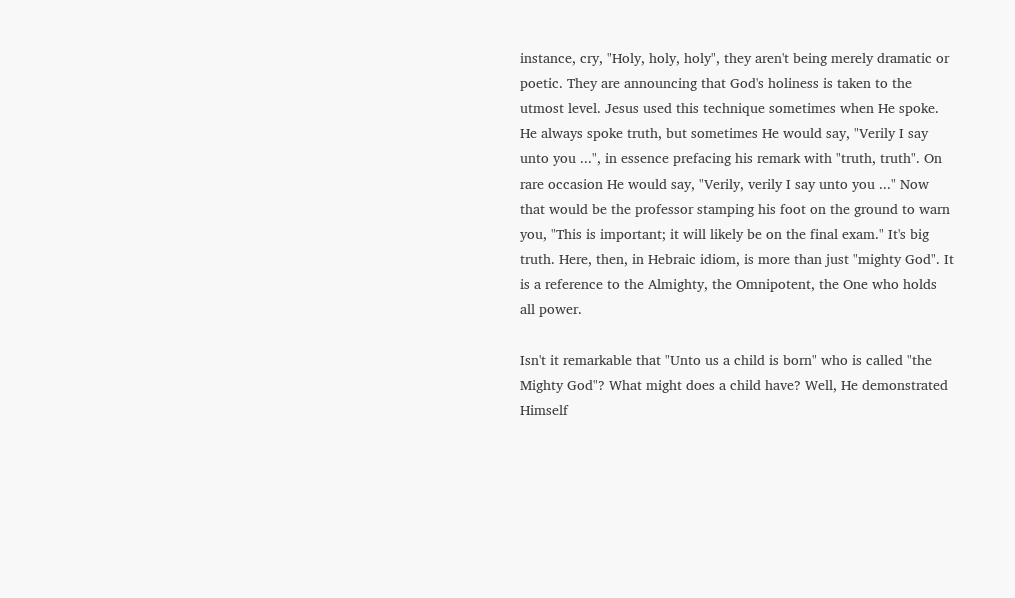instance, cry, "Holy, holy, holy", they aren't being merely dramatic or poetic. They are announcing that God's holiness is taken to the utmost level. Jesus used this technique sometimes when He spoke. He always spoke truth, but sometimes He would say, "Verily I say unto you ...", in essence prefacing his remark with "truth, truth". On rare occasion He would say, "Verily, verily I say unto you ..." Now that would be the professor stamping his foot on the ground to warn you, "This is important; it will likely be on the final exam." It's big truth. Here, then, in Hebraic idiom, is more than just "mighty God". It is a reference to the Almighty, the Omnipotent, the One who holds all power.

Isn't it remarkable that "Unto us a child is born" who is called "the Mighty God"? What might does a child have? Well, He demonstrated Himself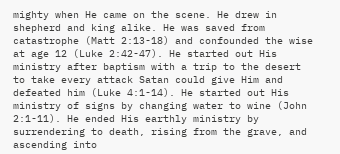mighty when He came on the scene. He drew in shepherd and king alike. He was saved from catastrophe (Matt 2:13-18) and confounded the wise at age 12 (Luke 2:42-47). He started out His ministry after baptism with a trip to the desert to take every attack Satan could give Him and defeated him (Luke 4:1-14). He started out His ministry of signs by changing water to wine (John 2:1-11). He ended His earthly ministry by surrendering to death, rising from the grave, and ascending into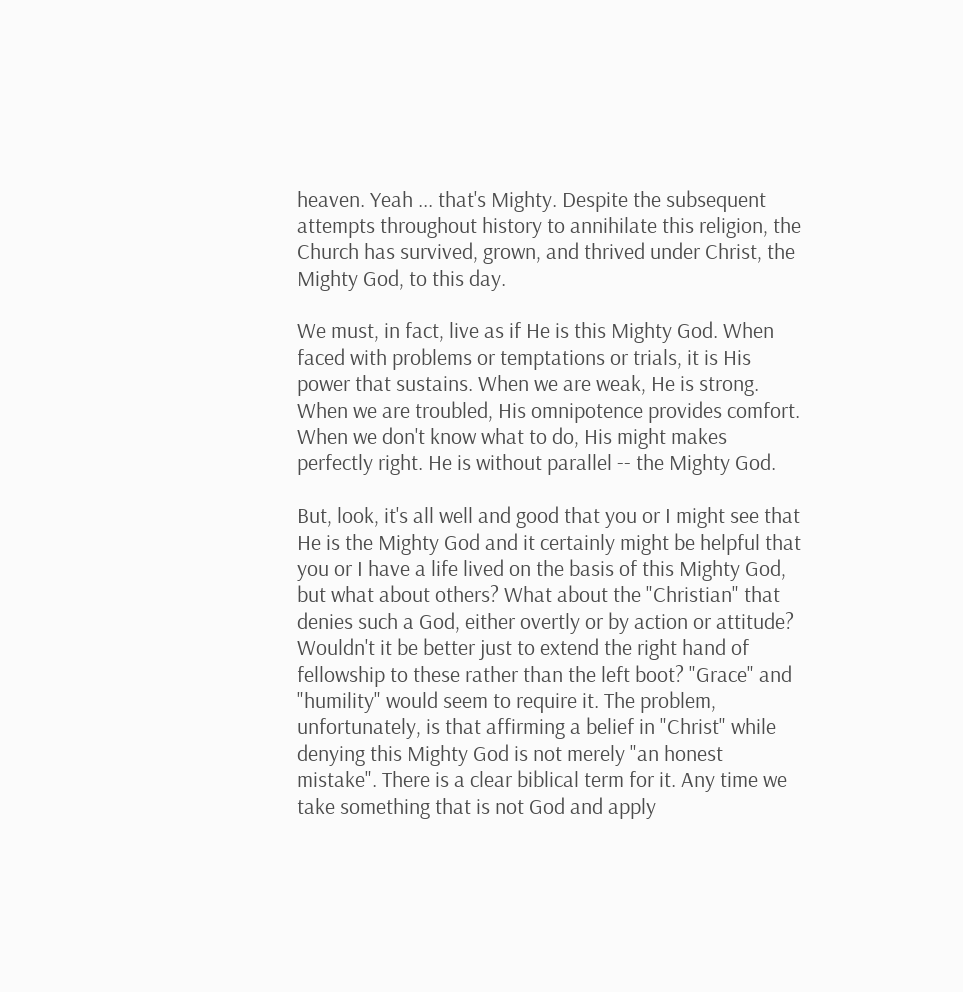heaven. Yeah ... that's Mighty. Despite the subsequent attempts throughout history to annihilate this religion, the Church has survived, grown, and thrived under Christ, the Mighty God, to this day.

We must, in fact, live as if He is this Mighty God. When faced with problems or temptations or trials, it is His power that sustains. When we are weak, He is strong. When we are troubled, His omnipotence provides comfort. When we don't know what to do, His might makes perfectly right. He is without parallel -- the Mighty God.

But, look, it's all well and good that you or I might see that He is the Mighty God and it certainly might be helpful that you or I have a life lived on the basis of this Mighty God, but what about others? What about the "Christian" that denies such a God, either overtly or by action or attitude? Wouldn't it be better just to extend the right hand of fellowship to these rather than the left boot? "Grace" and "humility" would seem to require it. The problem, unfortunately, is that affirming a belief in "Christ" while denying this Mighty God is not merely "an honest mistake". There is a clear biblical term for it. Any time we take something that is not God and apply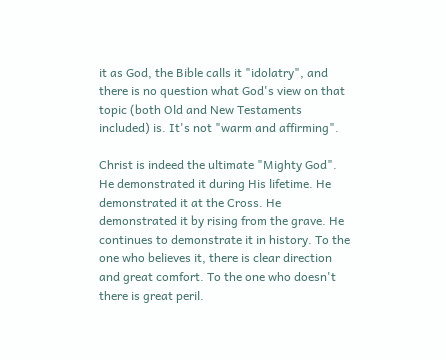it as God, the Bible calls it "idolatry", and there is no question what God's view on that topic (both Old and New Testaments included) is. It's not "warm and affirming".

Christ is indeed the ultimate "Mighty God". He demonstrated it during His lifetime. He demonstrated it at the Cross. He demonstrated it by rising from the grave. He continues to demonstrate it in history. To the one who believes it, there is clear direction and great comfort. To the one who doesn't there is great peril.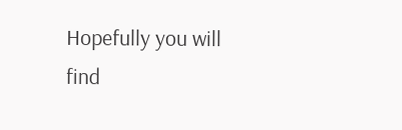Hopefully you will find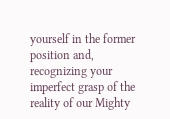yourself in the former position and, recognizing your imperfect grasp of the reality of our Mighty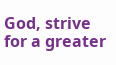God, strive for a greater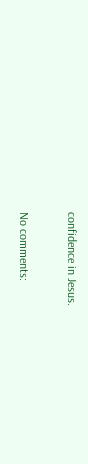confidence in Jesus.

No comments: